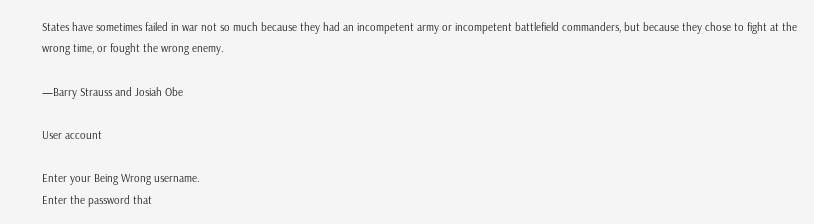States have sometimes failed in war not so much because they had an incompetent army or incompetent battlefield commanders, but because they chose to fight at the wrong time, or fought the wrong enemy.

—Barry Strauss and Josiah Obe

User account

Enter your Being Wrong username.
Enter the password that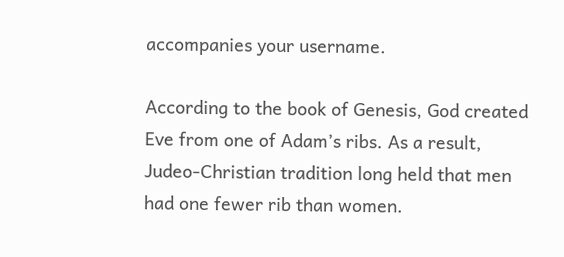accompanies your username.

According to the book of Genesis, God created Eve from one of Adam’s ribs. As a result, Judeo-Christian tradition long held that men had one fewer rib than women.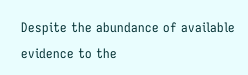Despite the abundance of available evidence to the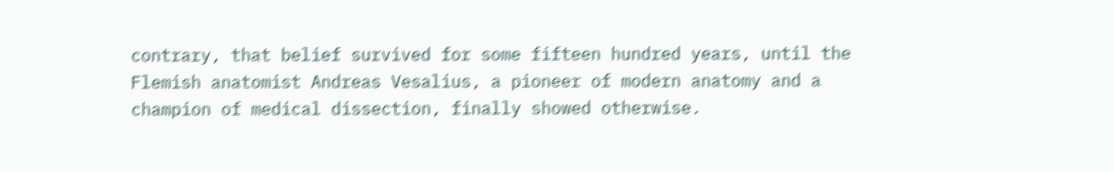contrary, that belief survived for some fifteen hundred years, until the Flemish anatomist Andreas Vesalius, a pioneer of modern anatomy and a champion of medical dissection, finally showed otherwise.